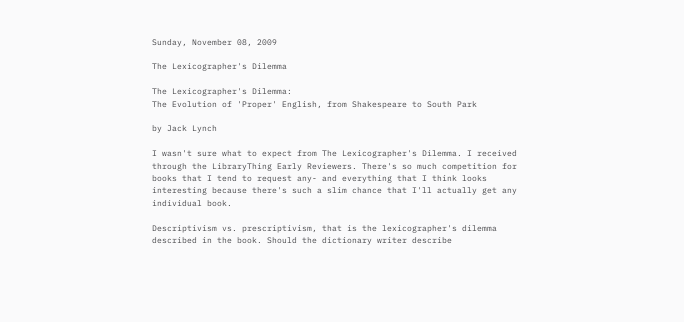Sunday, November 08, 2009

The Lexicographer's Dilemma

The Lexicographer's Dilemma:
The Evolution of 'Proper' English, from Shakespeare to South Park

by Jack Lynch

I wasn't sure what to expect from The Lexicographer's Dilemma. I received through the LibraryThing Early Reviewers. There's so much competition for books that I tend to request any- and everything that I think looks interesting because there's such a slim chance that I'll actually get any individual book.

Descriptivism vs. prescriptivism, that is the lexicographer's dilemma described in the book. Should the dictionary writer describe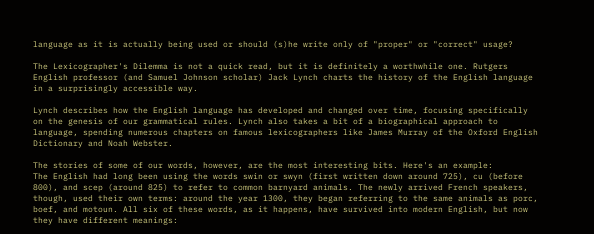language as it is actually being used or should (s)he write only of "proper" or "correct" usage?

The Lexicographer's Dilemma is not a quick read, but it is definitely a worthwhile one. Rutgers English professor (and Samuel Johnson scholar) Jack Lynch charts the history of the English language in a surprisingly accessible way.

Lynch describes how the English language has developed and changed over time, focusing specifically on the genesis of our grammatical rules. Lynch also takes a bit of a biographical approach to language, spending numerous chapters on famous lexicographers like James Murray of the Oxford English Dictionary and Noah Webster.

The stories of some of our words, however, are the most interesting bits. Here's an example:
The English had long been using the words swin or swyn (first written down around 725), cu (before 800), and scep (around 825) to refer to common barnyard animals. The newly arrived French speakers, though, used their own terms: around the year 1300, they began referring to the same animals as porc, boef, and motoun. All six of these words, as it happens, have survived into modern English, but now they have different meanings: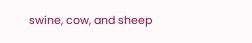swine, cow, and sheep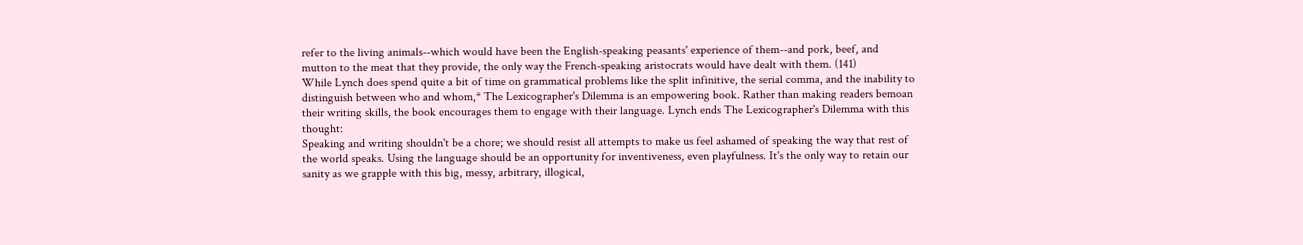refer to the living animals--which would have been the English-speaking peasants' experience of them--and pork, beef, and mutton to the meat that they provide, the only way the French-speaking aristocrats would have dealt with them. (141)
While Lynch does spend quite a bit of time on grammatical problems like the split infinitive, the serial comma, and the inability to distinguish between who and whom,* The Lexicographer's Dilemma is an empowering book. Rather than making readers bemoan their writing skills, the book encourages them to engage with their language. Lynch ends The Lexicographer's Dilemma with this thought:
Speaking and writing shouldn't be a chore; we should resist all attempts to make us feel ashamed of speaking the way that rest of the world speaks. Using the language should be an opportunity for inventiveness, even playfulness. It's the only way to retain our sanity as we grapple with this big, messy, arbitrary, illogical,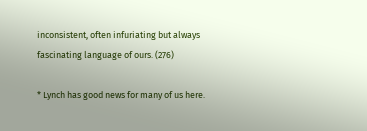inconsistent, often infuriating but always fascinating language of ours. (276)

* Lynch has good news for many of us here.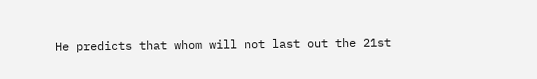He predicts that whom will not last out the 21st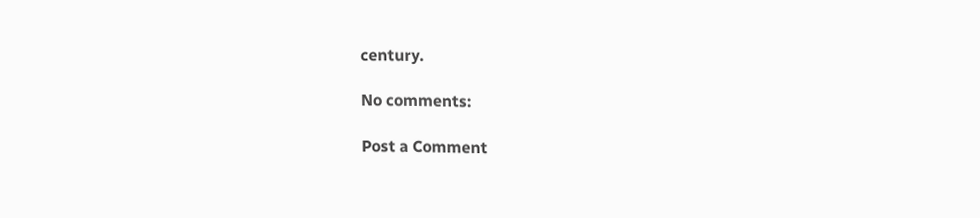century.

No comments:

Post a Comment